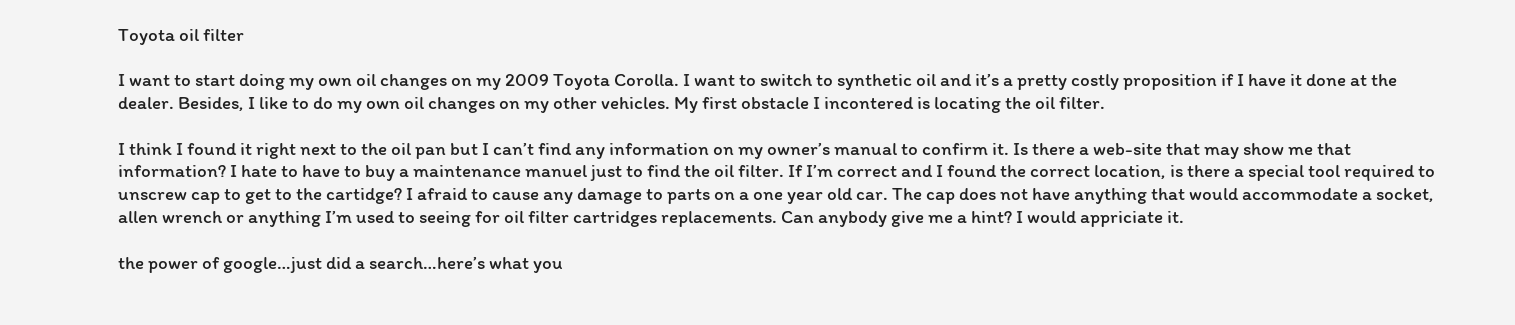Toyota oil filter

I want to start doing my own oil changes on my 2009 Toyota Corolla. I want to switch to synthetic oil and it’s a pretty costly proposition if I have it done at the dealer. Besides, I like to do my own oil changes on my other vehicles. My first obstacle I incontered is locating the oil filter.

I think I found it right next to the oil pan but I can’t find any information on my owner’s manual to confirm it. Is there a web-site that may show me that information? I hate to have to buy a maintenance manuel just to find the oil filter. If I’m correct and I found the correct location, is there a special tool required to unscrew cap to get to the cartidge? I afraid to cause any damage to parts on a one year old car. The cap does not have anything that would accommodate a socket, allen wrench or anything I’m used to seeing for oil filter cartridges replacements. Can anybody give me a hint? I would appriciate it.

the power of google…just did a search…here’s what you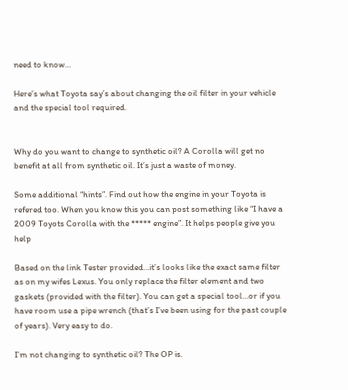need to know…

Here’s what Toyota say’s about changing the oil filter in your vehicle and the special tool required.


Why do you want to change to synthetic oil? A Corolla will get no benefit at all from synthetic oil. It’s just a waste of money.

Some additional “hints”. Find out how the engine in your Toyota is refered too. When you know this you can post something like “I have a 2009 Toyots Corolla with the ***** engine”. It helps people give you help

Based on the link Tester provided…it’s looks like the exact same filter as on my wifes Lexus. You only replace the filter element and two gaskets (provided with the filter). You can get a special tool…or if you have room use a pipe wrench (that’s I’ve been using for the past couple of years). Very easy to do.

I’m not changing to synthetic oil? The OP is.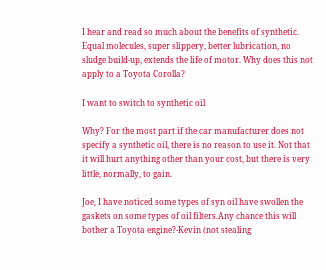I hear and read so much about the benefits of synthetic. Equal molecules, super slippery, better lubrication, no sludge build-up, extends the life of motor. Why does this not apply to a Toyota Corolla?

I want to switch to synthetic oil

Why? For the most part if the car manufacturer does not specify a synthetic oil, there is no reason to use it. Not that it will hurt anything other than your cost, but there is very little, normally, to gain.

Joe, I have noticed some types of syn oil have swollen the gaskets on some types of oil filters.Any chance this will bother a Toyota engine?-Kevin (not stealing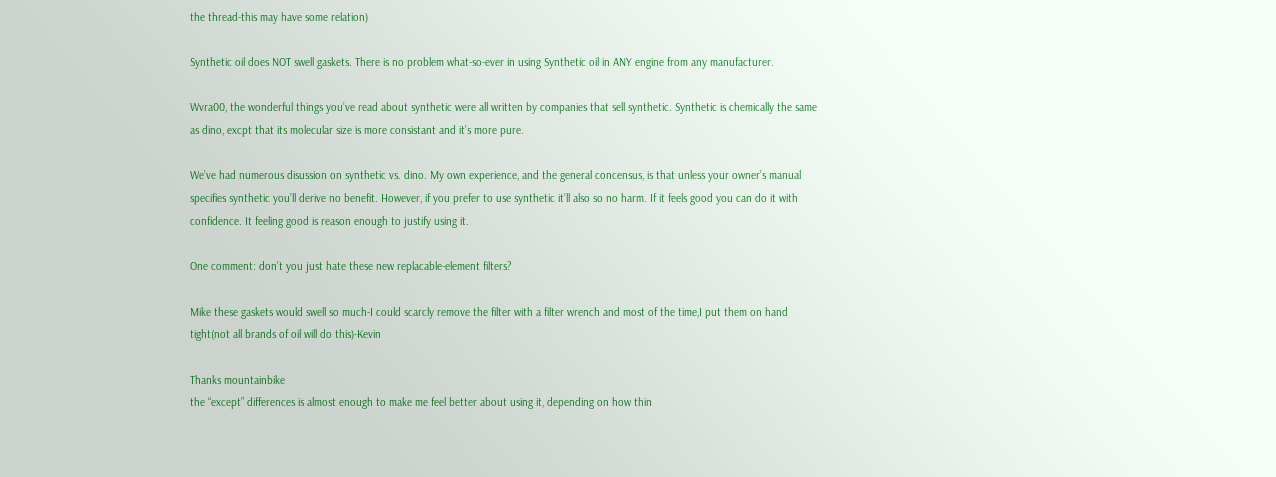the thread-this may have some relation)

Synthetic oil does NOT swell gaskets. There is no problem what-so-ever in using Synthetic oil in ANY engine from any manufacturer.

Wvra00, the wonderful things you’ve read about synthetic were all written by companies that sell synthetic. Synthetic is chemically the same as dino, excpt that its molecular size is more consistant and it’s more pure.

We’ve had numerous disussion on synthetic vs. dino. My own experience, and the general concensus, is that unless your owner’s manual specifies synthetic you’ll derive no benefit. However, if you prefer to use synthetic it’ll also so no harm. If it feels good you can do it with confidence. It feeling good is reason enough to justify using it.

One comment: don’t you just hate these new replacable-element filters?

Mike these gaskets would swell so much-I could scarcly remove the filter with a filter wrench and most of the time,I put them on hand tight(not all brands of oil will do this)-Kevin

Thanks mountainbike
the “except” differences is almost enough to make me feel better about using it, depending on how thin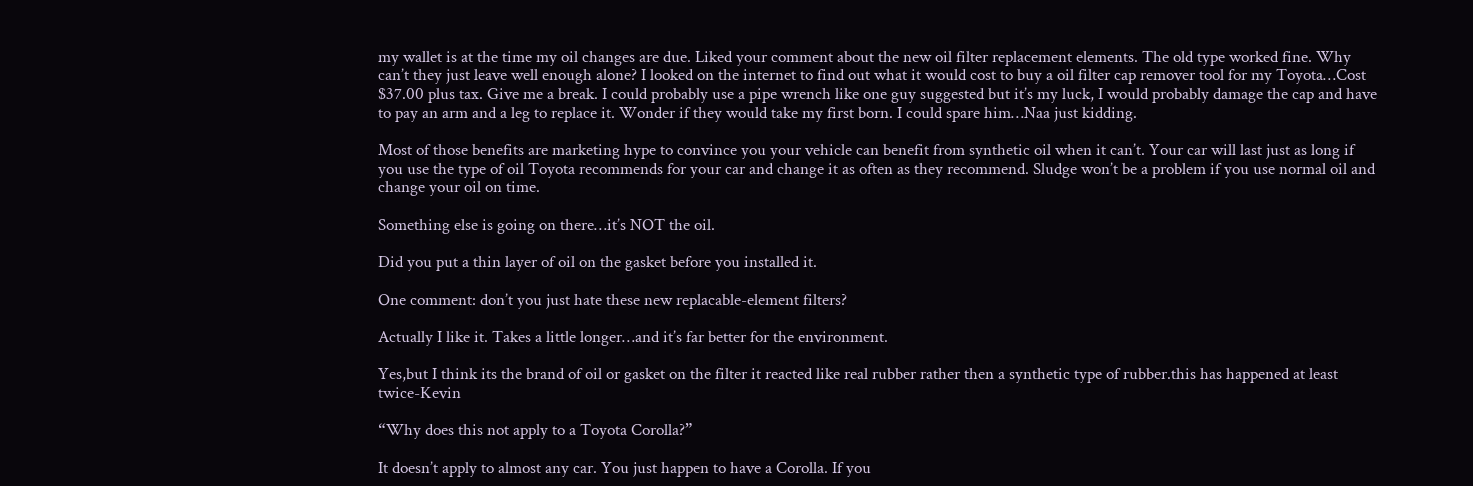my wallet is at the time my oil changes are due. Liked your comment about the new oil filter replacement elements. The old type worked fine. Why can’t they just leave well enough alone? I looked on the internet to find out what it would cost to buy a oil filter cap remover tool for my Toyota…Cost $37.00 plus tax. Give me a break. I could probably use a pipe wrench like one guy suggested but it’s my luck, I would probably damage the cap and have to pay an arm and a leg to replace it. Wonder if they would take my first born. I could spare him…Naa just kidding.

Most of those benefits are marketing hype to convince you your vehicle can benefit from synthetic oil when it can’t. Your car will last just as long if you use the type of oil Toyota recommends for your car and change it as often as they recommend. Sludge won’t be a problem if you use normal oil and change your oil on time.

Something else is going on there…it’s NOT the oil.

Did you put a thin layer of oil on the gasket before you installed it.

One comment: don’t you just hate these new replacable-element filters?

Actually I like it. Takes a little longer…and it’s far better for the environment.

Yes,but I think its the brand of oil or gasket on the filter it reacted like real rubber rather then a synthetic type of rubber.this has happened at least twice-Kevin

“Why does this not apply to a Toyota Corolla?”

It doesn’t apply to almost any car. You just happen to have a Corolla. If you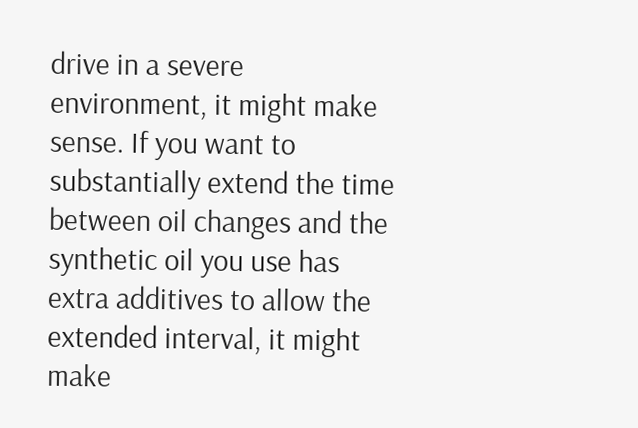drive in a severe environment, it might make sense. If you want to substantially extend the time between oil changes and the synthetic oil you use has extra additives to allow the extended interval, it might make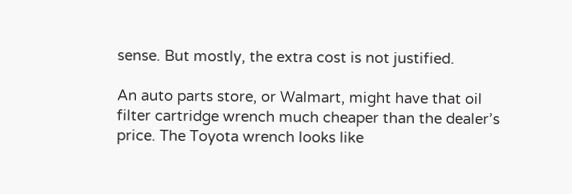sense. But mostly, the extra cost is not justified.

An auto parts store, or Walmart, might have that oil filter cartridge wrench much cheaper than the dealer’s price. The Toyota wrench looks like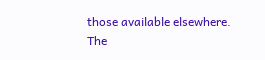those available elsewhere. The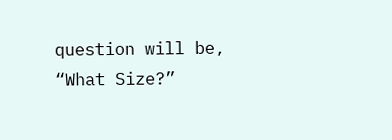question will be, “What Size?”